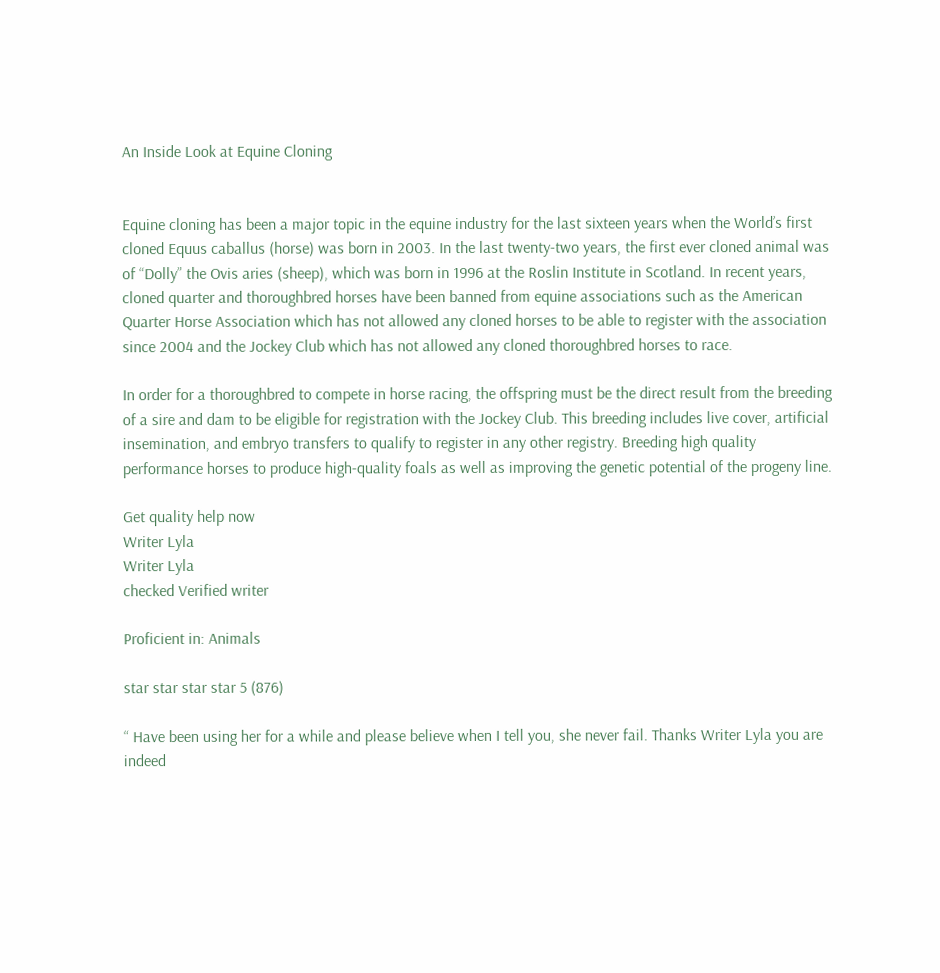An Inside Look at Equine Cloning


Equine cloning has been a major topic in the equine industry for the last sixteen years when the World’s first cloned Equus caballus (horse) was born in 2003. In the last twenty-two years, the first ever cloned animal was of “Dolly” the Ovis aries (sheep), which was born in 1996 at the Roslin Institute in Scotland. In recent years, cloned quarter and thoroughbred horses have been banned from equine associations such as the American Quarter Horse Association which has not allowed any cloned horses to be able to register with the association since 2004 and the Jockey Club which has not allowed any cloned thoroughbred horses to race.

In order for a thoroughbred to compete in horse racing, the offspring must be the direct result from the breeding of a sire and dam to be eligible for registration with the Jockey Club. This breeding includes live cover, artificial insemination, and embryo transfers to qualify to register in any other registry. Breeding high quality performance horses to produce high-quality foals as well as improving the genetic potential of the progeny line.

Get quality help now
Writer Lyla
Writer Lyla
checked Verified writer

Proficient in: Animals

star star star star 5 (876)

“ Have been using her for a while and please believe when I tell you, she never fail. Thanks Writer Lyla you are indeed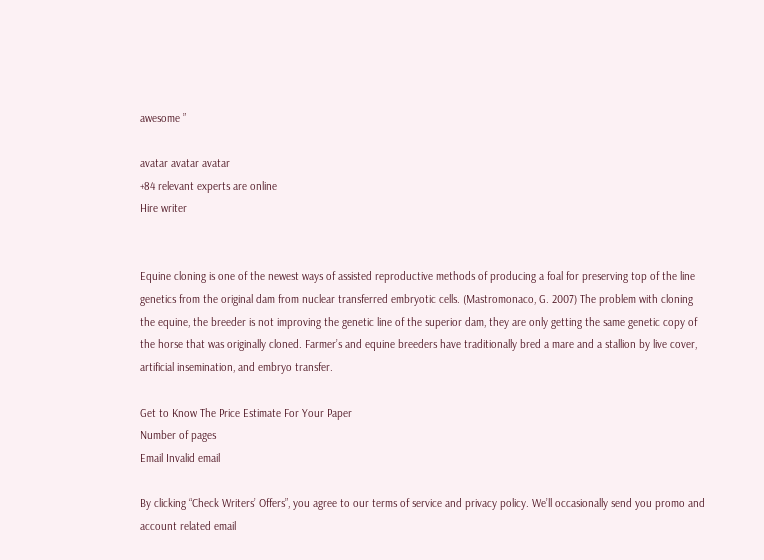awesome ”

avatar avatar avatar
+84 relevant experts are online
Hire writer


Equine cloning is one of the newest ways of assisted reproductive methods of producing a foal for preserving top of the line genetics from the original dam from nuclear transferred embryotic cells. (Mastromonaco, G. 2007) The problem with cloning the equine, the breeder is not improving the genetic line of the superior dam, they are only getting the same genetic copy of the horse that was originally cloned. Farmer’s and equine breeders have traditionally bred a mare and a stallion by live cover, artificial insemination, and embryo transfer.

Get to Know The Price Estimate For Your Paper
Number of pages
Email Invalid email

By clicking “Check Writers’ Offers”, you agree to our terms of service and privacy policy. We’ll occasionally send you promo and account related email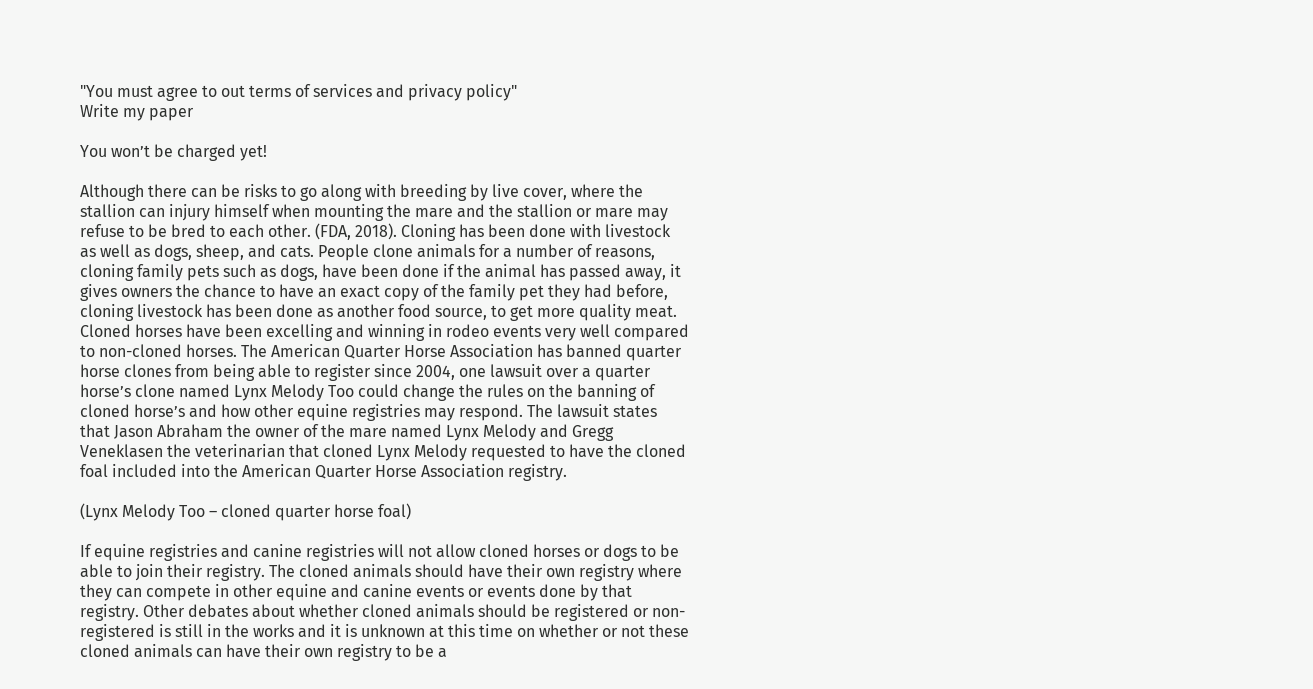"You must agree to out terms of services and privacy policy"
Write my paper

You won’t be charged yet!

Although there can be risks to go along with breeding by live cover, where the stallion can injury himself when mounting the mare and the stallion or mare may refuse to be bred to each other. (FDA, 2018). Cloning has been done with livestock as well as dogs, sheep, and cats. People clone animals for a number of reasons, cloning family pets such as dogs, have been done if the animal has passed away, it gives owners the chance to have an exact copy of the family pet they had before, cloning livestock has been done as another food source, to get more quality meat. Cloned horses have been excelling and winning in rodeo events very well compared to non-cloned horses. The American Quarter Horse Association has banned quarter horse clones from being able to register since 2004, one lawsuit over a quarter horse’s clone named Lynx Melody Too could change the rules on the banning of cloned horse’s and how other equine registries may respond. The lawsuit states that Jason Abraham the owner of the mare named Lynx Melody and Gregg Veneklasen the veterinarian that cloned Lynx Melody requested to have the cloned foal included into the American Quarter Horse Association registry.

(Lynx Melody Too – cloned quarter horse foal)

If equine registries and canine registries will not allow cloned horses or dogs to be able to join their registry. The cloned animals should have their own registry where they can compete in other equine and canine events or events done by that registry. Other debates about whether cloned animals should be registered or non-registered is still in the works and it is unknown at this time on whether or not these cloned animals can have their own registry to be a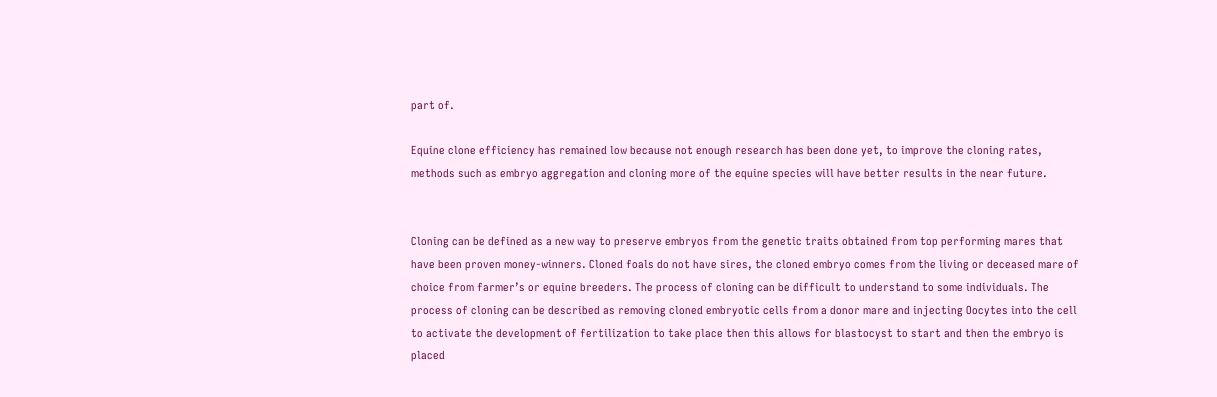part of.

Equine clone efficiency has remained low because not enough research has been done yet, to improve the cloning rates, methods such as embryo aggregation and cloning more of the equine species will have better results in the near future.


Cloning can be defined as a new way to preserve embryos from the genetic traits obtained from top performing mares that have been proven money-winners. Cloned foals do not have sires, the cloned embryo comes from the living or deceased mare of choice from farmer’s or equine breeders. The process of cloning can be difficult to understand to some individuals. The process of cloning can be described as removing cloned embryotic cells from a donor mare and injecting Oocytes into the cell to activate the development of fertilization to take place then this allows for blastocyst to start and then the embryo is placed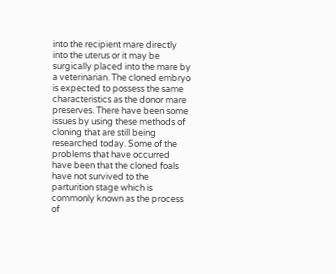into the recipient mare directly into the uterus or it may be surgically placed into the mare by a veterinarian. The cloned embryo is expected to possess the same characteristics as the donor mare preserves. There have been some issues by using these methods of cloning that are still being researched today. Some of the problems that have occurred have been that the cloned foals have not survived to the parturition stage which is commonly known as the process of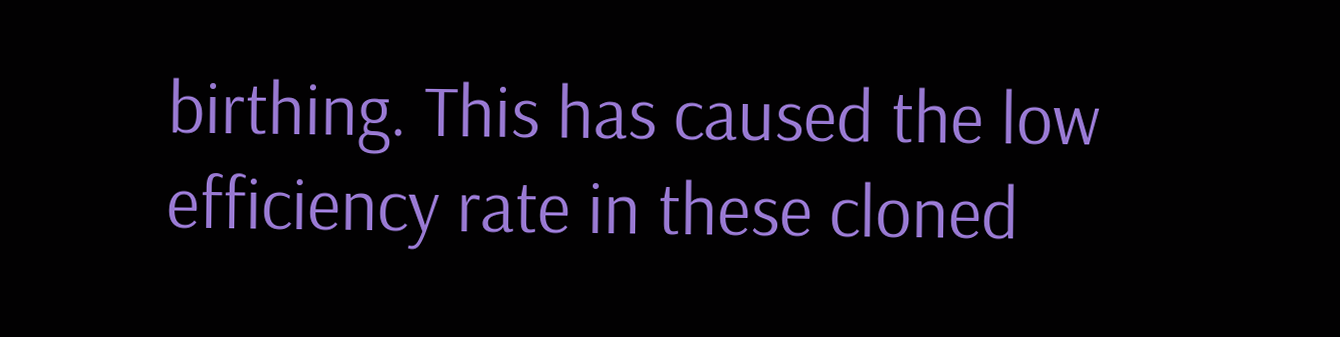birthing. This has caused the low efficiency rate in these cloned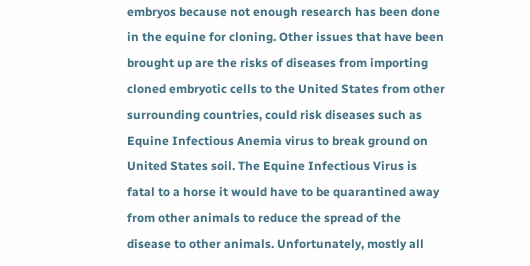embryos because not enough research has been done in the equine for cloning. Other issues that have been brought up are the risks of diseases from importing cloned embryotic cells to the United States from other surrounding countries, could risk diseases such as Equine Infectious Anemia virus to break ground on United States soil. The Equine Infectious Virus is fatal to a horse it would have to be quarantined away from other animals to reduce the spread of the disease to other animals. Unfortunately, mostly all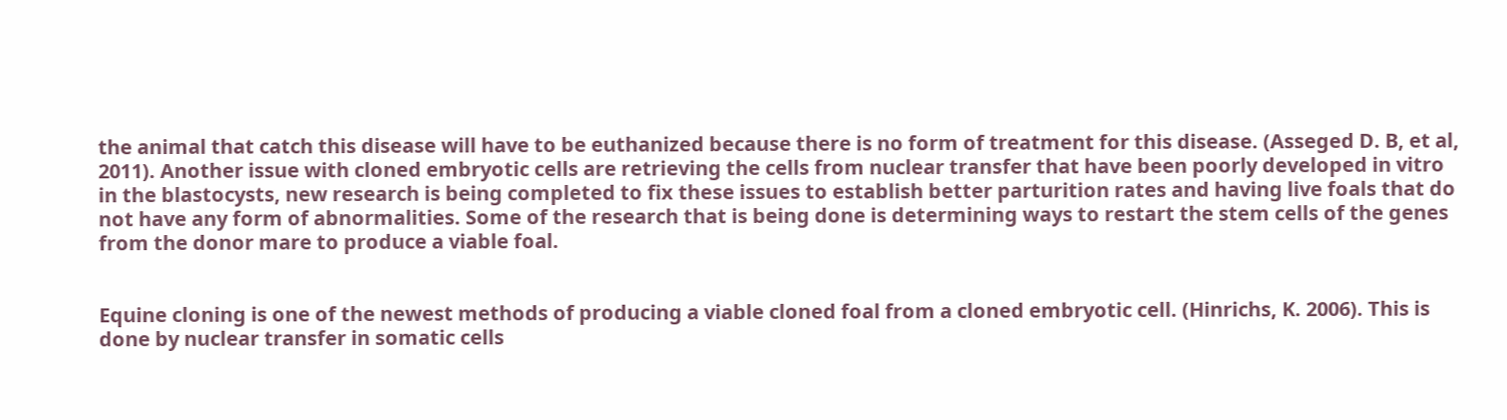the animal that catch this disease will have to be euthanized because there is no form of treatment for this disease. (Asseged D. B, et al, 2011). Another issue with cloned embryotic cells are retrieving the cells from nuclear transfer that have been poorly developed in vitro in the blastocysts, new research is being completed to fix these issues to establish better parturition rates and having live foals that do not have any form of abnormalities. Some of the research that is being done is determining ways to restart the stem cells of the genes from the donor mare to produce a viable foal.


Equine cloning is one of the newest methods of producing a viable cloned foal from a cloned embryotic cell. (Hinrichs, K. 2006). This is done by nuclear transfer in somatic cells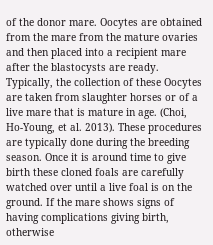of the donor mare. Oocytes are obtained from the mare from the mature ovaries and then placed into a recipient mare after the blastocysts are ready. Typically, the collection of these Oocytes are taken from slaughter horses or of a live mare that is mature in age. (Choi, Ho-Young, et al. 2013). These procedures are typically done during the breeding season. Once it is around time to give birth these cloned foals are carefully watched over until a live foal is on the ground. If the mare shows signs of having complications giving birth, otherwise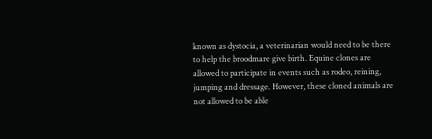known as dystocia, a veterinarian would need to be there to help the broodmare give birth. Equine clones are allowed to participate in events such as rodeo, reining, jumping and dressage. However, these cloned animals are not allowed to be able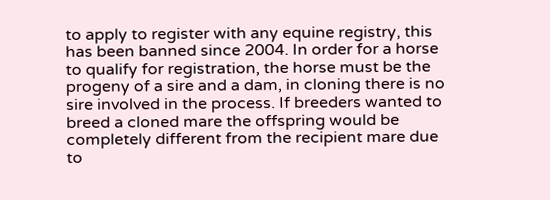to apply to register with any equine registry, this has been banned since 2004. In order for a horse to qualify for registration, the horse must be the progeny of a sire and a dam, in cloning there is no sire involved in the process. If breeders wanted to breed a cloned mare the offspring would be completely different from the recipient mare due to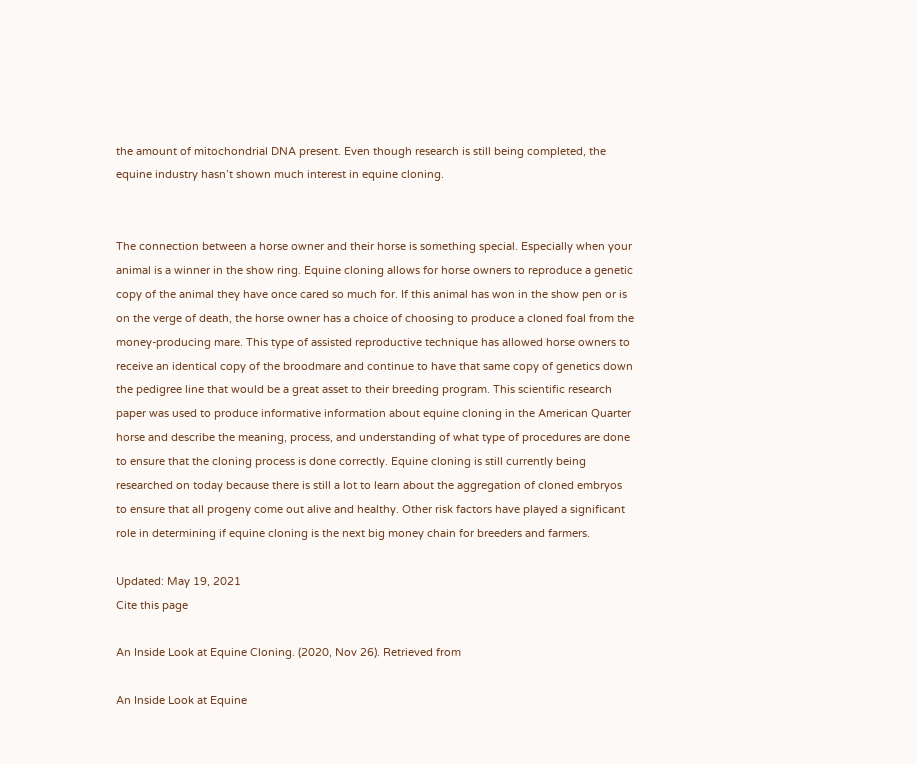the amount of mitochondrial DNA present. Even though research is still being completed, the equine industry hasn’t shown much interest in equine cloning.


The connection between a horse owner and their horse is something special. Especially when your animal is a winner in the show ring. Equine cloning allows for horse owners to reproduce a genetic copy of the animal they have once cared so much for. If this animal has won in the show pen or is on the verge of death, the horse owner has a choice of choosing to produce a cloned foal from the money-producing mare. This type of assisted reproductive technique has allowed horse owners to receive an identical copy of the broodmare and continue to have that same copy of genetics down the pedigree line that would be a great asset to their breeding program. This scientific research paper was used to produce informative information about equine cloning in the American Quarter horse and describe the meaning, process, and understanding of what type of procedures are done to ensure that the cloning process is done correctly. Equine cloning is still currently being researched on today because there is still a lot to learn about the aggregation of cloned embryos to ensure that all progeny come out alive and healthy. Other risk factors have played a significant role in determining if equine cloning is the next big money chain for breeders and farmers.

Updated: May 19, 2021
Cite this page

An Inside Look at Equine Cloning. (2020, Nov 26). Retrieved from

An Inside Look at Equine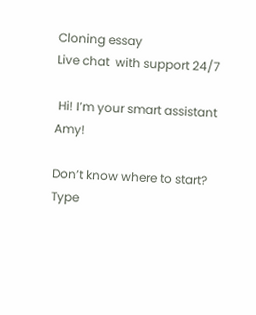Cloning essay
Live chat  with support 24/7

 Hi! I’m your smart assistant Amy!

Don’t know where to start? Type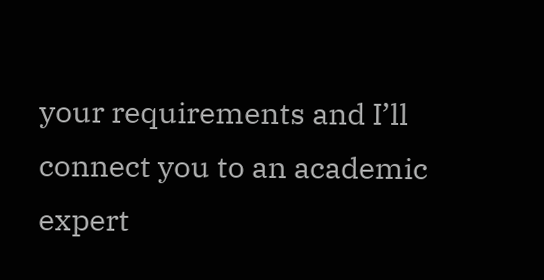your requirements and I’ll connect you to an academic expert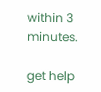within 3 minutes.

get help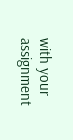with your assignment